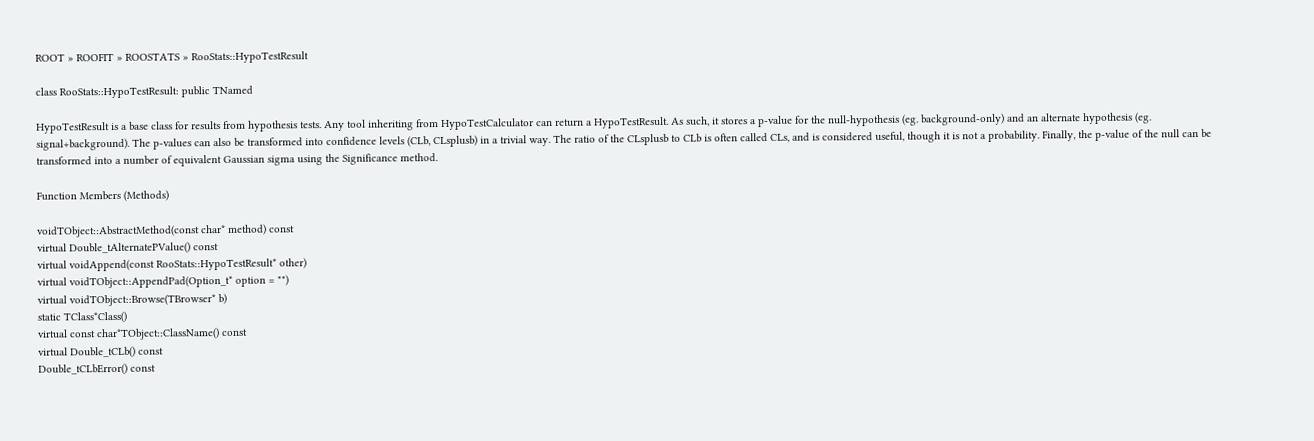ROOT » ROOFIT » ROOSTATS » RooStats::HypoTestResult

class RooStats::HypoTestResult: public TNamed

HypoTestResult is a base class for results from hypothesis tests. Any tool inheriting from HypoTestCalculator can return a HypoTestResult. As such, it stores a p-value for the null-hypothesis (eg. background-only) and an alternate hypothesis (eg. signal+background). The p-values can also be transformed into confidence levels (CLb, CLsplusb) in a trivial way. The ratio of the CLsplusb to CLb is often called CLs, and is considered useful, though it is not a probability. Finally, the p-value of the null can be transformed into a number of equivalent Gaussian sigma using the Significance method.

Function Members (Methods)

voidTObject::AbstractMethod(const char* method) const
virtual Double_tAlternatePValue() const
virtual voidAppend(const RooStats::HypoTestResult* other)
virtual voidTObject::AppendPad(Option_t* option = "")
virtual voidTObject::Browse(TBrowser* b)
static TClass*Class()
virtual const char*TObject::ClassName() const
virtual Double_tCLb() const
Double_tCLbError() const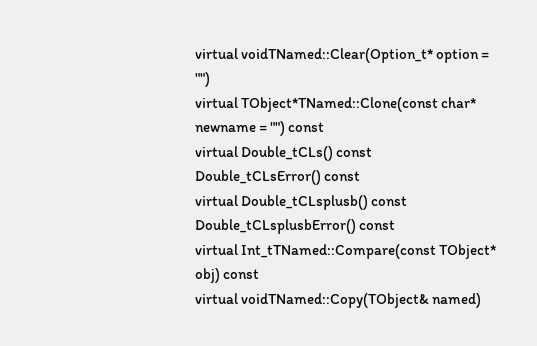virtual voidTNamed::Clear(Option_t* option = "")
virtual TObject*TNamed::Clone(const char* newname = "") const
virtual Double_tCLs() const
Double_tCLsError() const
virtual Double_tCLsplusb() const
Double_tCLsplusbError() const
virtual Int_tTNamed::Compare(const TObject* obj) const
virtual voidTNamed::Copy(TObject& named)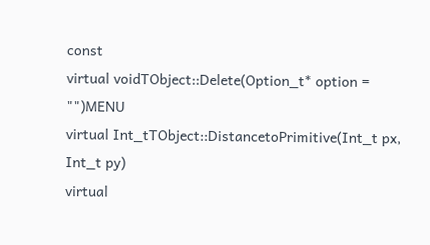const
virtual voidTObject::Delete(Option_t* option = "")MENU
virtual Int_tTObject::DistancetoPrimitive(Int_t px, Int_t py)
virtual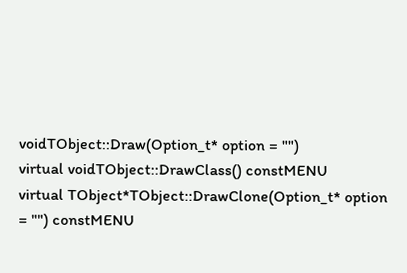voidTObject::Draw(Option_t* option = "")
virtual voidTObject::DrawClass() constMENU
virtual TObject*TObject::DrawClone(Option_t* option = "") constMENU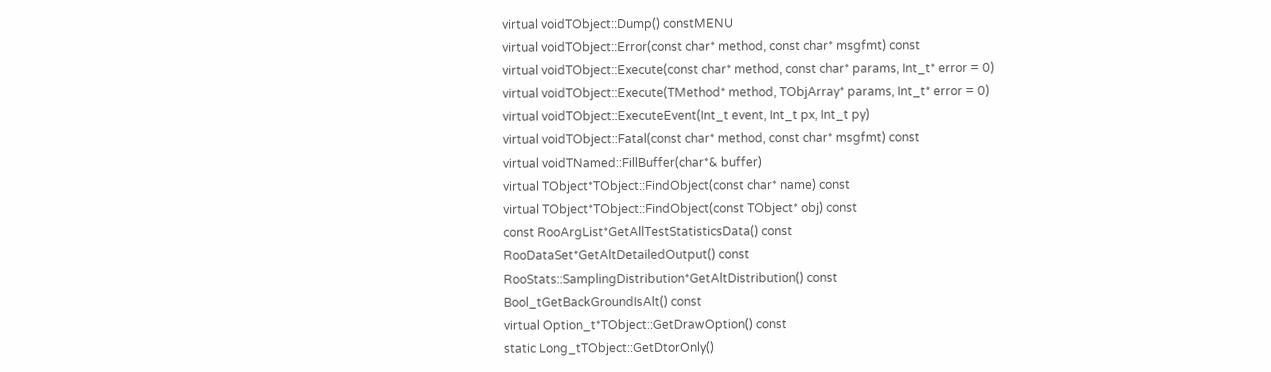virtual voidTObject::Dump() constMENU
virtual voidTObject::Error(const char* method, const char* msgfmt) const
virtual voidTObject::Execute(const char* method, const char* params, Int_t* error = 0)
virtual voidTObject::Execute(TMethod* method, TObjArray* params, Int_t* error = 0)
virtual voidTObject::ExecuteEvent(Int_t event, Int_t px, Int_t py)
virtual voidTObject::Fatal(const char* method, const char* msgfmt) const
virtual voidTNamed::FillBuffer(char*& buffer)
virtual TObject*TObject::FindObject(const char* name) const
virtual TObject*TObject::FindObject(const TObject* obj) const
const RooArgList*GetAllTestStatisticsData() const
RooDataSet*GetAltDetailedOutput() const
RooStats::SamplingDistribution*GetAltDistribution() const
Bool_tGetBackGroundIsAlt() const
virtual Option_t*TObject::GetDrawOption() const
static Long_tTObject::GetDtorOnly()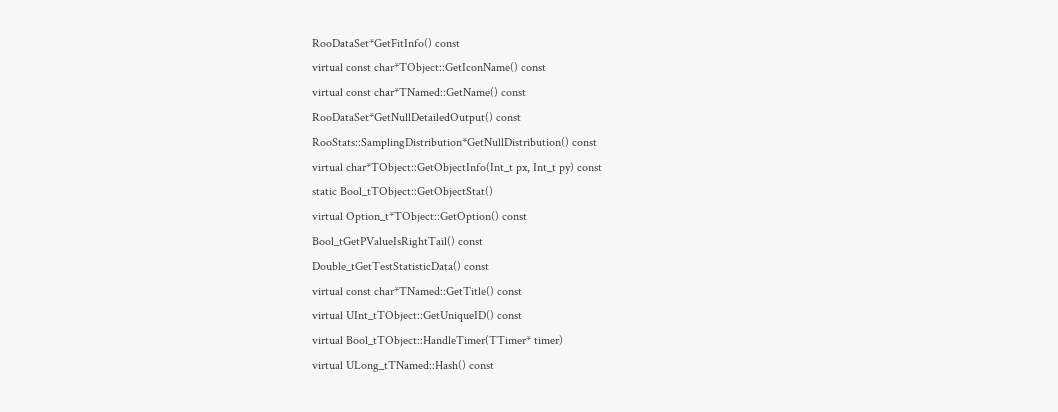RooDataSet*GetFitInfo() const
virtual const char*TObject::GetIconName() const
virtual const char*TNamed::GetName() const
RooDataSet*GetNullDetailedOutput() const
RooStats::SamplingDistribution*GetNullDistribution() const
virtual char*TObject::GetObjectInfo(Int_t px, Int_t py) const
static Bool_tTObject::GetObjectStat()
virtual Option_t*TObject::GetOption() const
Bool_tGetPValueIsRightTail() const
Double_tGetTestStatisticData() const
virtual const char*TNamed::GetTitle() const
virtual UInt_tTObject::GetUniqueID() const
virtual Bool_tTObject::HandleTimer(TTimer* timer)
virtual ULong_tTNamed::Hash() const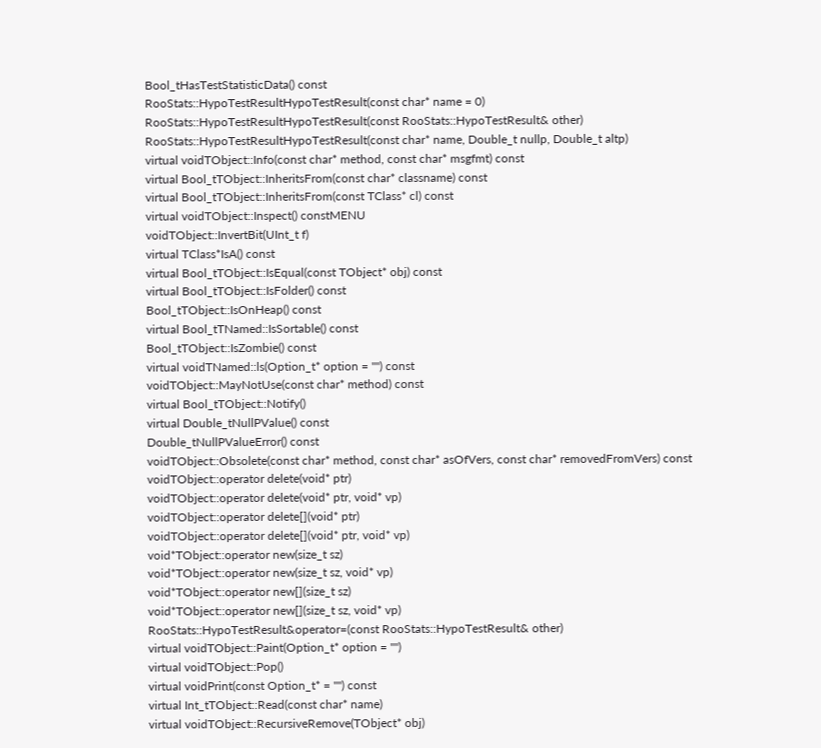Bool_tHasTestStatisticData() const
RooStats::HypoTestResultHypoTestResult(const char* name = 0)
RooStats::HypoTestResultHypoTestResult(const RooStats::HypoTestResult& other)
RooStats::HypoTestResultHypoTestResult(const char* name, Double_t nullp, Double_t altp)
virtual voidTObject::Info(const char* method, const char* msgfmt) const
virtual Bool_tTObject::InheritsFrom(const char* classname) const
virtual Bool_tTObject::InheritsFrom(const TClass* cl) const
virtual voidTObject::Inspect() constMENU
voidTObject::InvertBit(UInt_t f)
virtual TClass*IsA() const
virtual Bool_tTObject::IsEqual(const TObject* obj) const
virtual Bool_tTObject::IsFolder() const
Bool_tTObject::IsOnHeap() const
virtual Bool_tTNamed::IsSortable() const
Bool_tTObject::IsZombie() const
virtual voidTNamed::ls(Option_t* option = "") const
voidTObject::MayNotUse(const char* method) const
virtual Bool_tTObject::Notify()
virtual Double_tNullPValue() const
Double_tNullPValueError() const
voidTObject::Obsolete(const char* method, const char* asOfVers, const char* removedFromVers) const
voidTObject::operator delete(void* ptr)
voidTObject::operator delete(void* ptr, void* vp)
voidTObject::operator delete[](void* ptr)
voidTObject::operator delete[](void* ptr, void* vp)
void*TObject::operator new(size_t sz)
void*TObject::operator new(size_t sz, void* vp)
void*TObject::operator new[](size_t sz)
void*TObject::operator new[](size_t sz, void* vp)
RooStats::HypoTestResult&operator=(const RooStats::HypoTestResult& other)
virtual voidTObject::Paint(Option_t* option = "")
virtual voidTObject::Pop()
virtual voidPrint(const Option_t* = "") const
virtual Int_tTObject::Read(const char* name)
virtual voidTObject::RecursiveRemove(TObject* obj)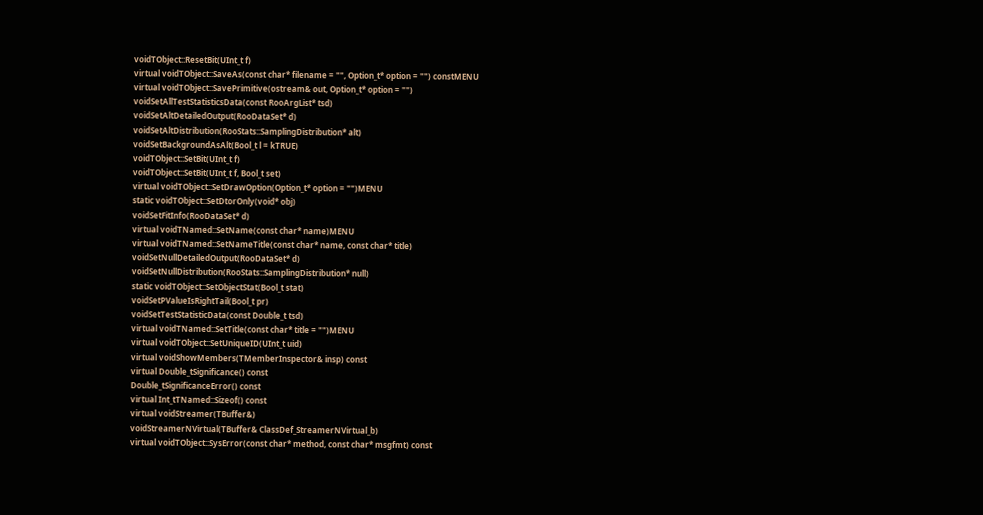voidTObject::ResetBit(UInt_t f)
virtual voidTObject::SaveAs(const char* filename = "", Option_t* option = "") constMENU
virtual voidTObject::SavePrimitive(ostream& out, Option_t* option = "")
voidSetAllTestStatisticsData(const RooArgList* tsd)
voidSetAltDetailedOutput(RooDataSet* d)
voidSetAltDistribution(RooStats::SamplingDistribution* alt)
voidSetBackgroundAsAlt(Bool_t l = kTRUE)
voidTObject::SetBit(UInt_t f)
voidTObject::SetBit(UInt_t f, Bool_t set)
virtual voidTObject::SetDrawOption(Option_t* option = "")MENU
static voidTObject::SetDtorOnly(void* obj)
voidSetFitInfo(RooDataSet* d)
virtual voidTNamed::SetName(const char* name)MENU
virtual voidTNamed::SetNameTitle(const char* name, const char* title)
voidSetNullDetailedOutput(RooDataSet* d)
voidSetNullDistribution(RooStats::SamplingDistribution* null)
static voidTObject::SetObjectStat(Bool_t stat)
voidSetPValueIsRightTail(Bool_t pr)
voidSetTestStatisticData(const Double_t tsd)
virtual voidTNamed::SetTitle(const char* title = "")MENU
virtual voidTObject::SetUniqueID(UInt_t uid)
virtual voidShowMembers(TMemberInspector& insp) const
virtual Double_tSignificance() const
Double_tSignificanceError() const
virtual Int_tTNamed::Sizeof() const
virtual voidStreamer(TBuffer&)
voidStreamerNVirtual(TBuffer& ClassDef_StreamerNVirtual_b)
virtual voidTObject::SysError(const char* method, const char* msgfmt) const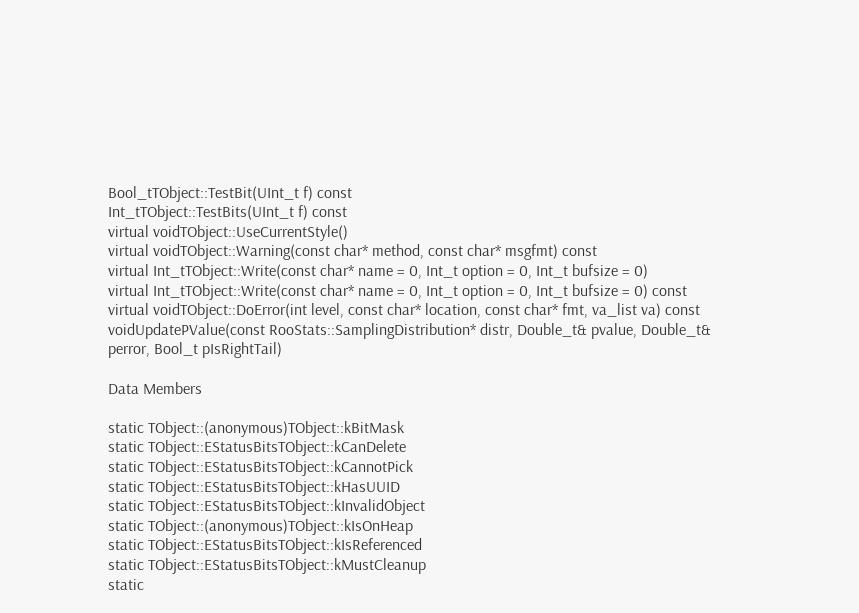Bool_tTObject::TestBit(UInt_t f) const
Int_tTObject::TestBits(UInt_t f) const
virtual voidTObject::UseCurrentStyle()
virtual voidTObject::Warning(const char* method, const char* msgfmt) const
virtual Int_tTObject::Write(const char* name = 0, Int_t option = 0, Int_t bufsize = 0)
virtual Int_tTObject::Write(const char* name = 0, Int_t option = 0, Int_t bufsize = 0) const
virtual voidTObject::DoError(int level, const char* location, const char* fmt, va_list va) const
voidUpdatePValue(const RooStats::SamplingDistribution* distr, Double_t& pvalue, Double_t& perror, Bool_t pIsRightTail)

Data Members

static TObject::(anonymous)TObject::kBitMask
static TObject::EStatusBitsTObject::kCanDelete
static TObject::EStatusBitsTObject::kCannotPick
static TObject::EStatusBitsTObject::kHasUUID
static TObject::EStatusBitsTObject::kInvalidObject
static TObject::(anonymous)TObject::kIsOnHeap
static TObject::EStatusBitsTObject::kIsReferenced
static TObject::EStatusBitsTObject::kMustCleanup
static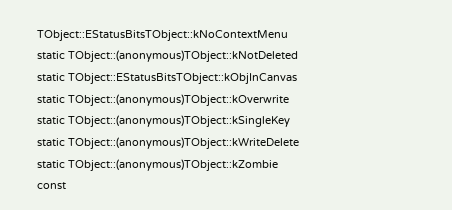TObject::EStatusBitsTObject::kNoContextMenu
static TObject::(anonymous)TObject::kNotDeleted
static TObject::EStatusBitsTObject::kObjInCanvas
static TObject::(anonymous)TObject::kOverwrite
static TObject::(anonymous)TObject::kSingleKey
static TObject::(anonymous)TObject::kWriteDelete
static TObject::(anonymous)TObject::kZombie
const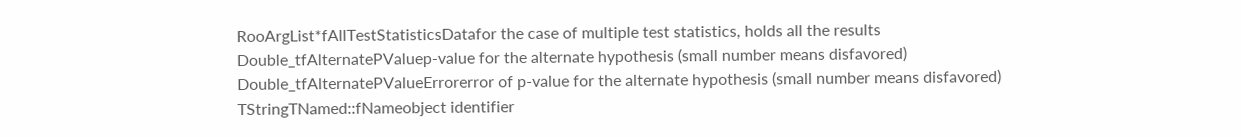RooArgList*fAllTestStatisticsDatafor the case of multiple test statistics, holds all the results
Double_tfAlternatePValuep-value for the alternate hypothesis (small number means disfavored)
Double_tfAlternatePValueErrorerror of p-value for the alternate hypothesis (small number means disfavored)
TStringTNamed::fNameobject identifier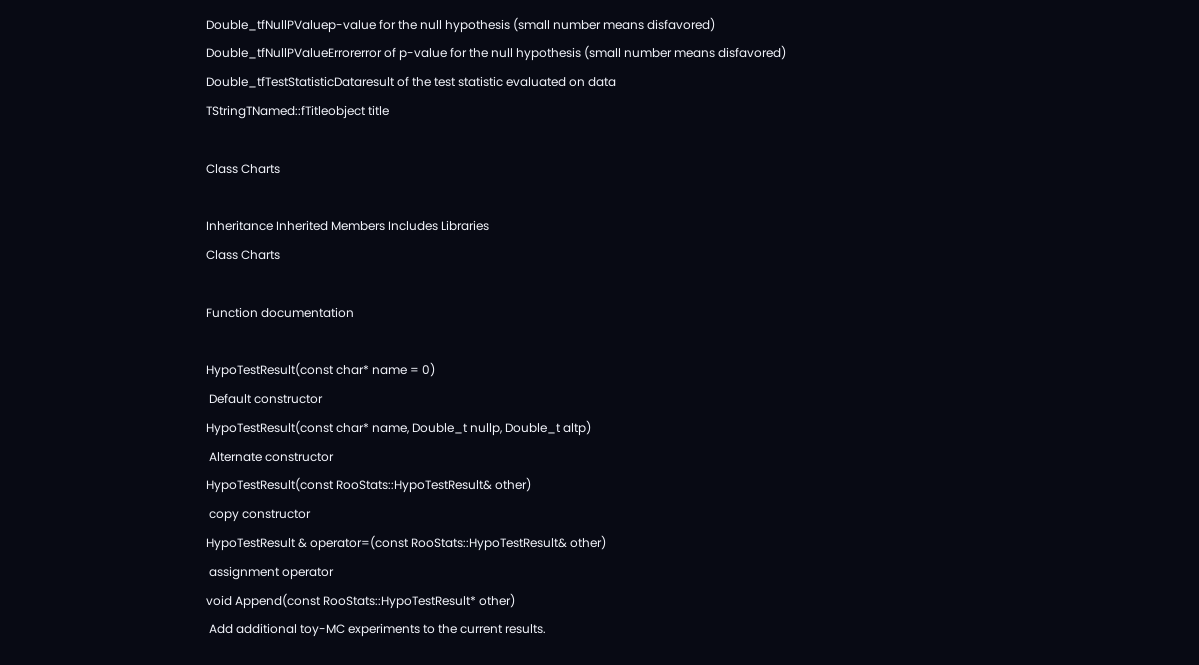Double_tfNullPValuep-value for the null hypothesis (small number means disfavored)
Double_tfNullPValueErrorerror of p-value for the null hypothesis (small number means disfavored)
Double_tfTestStatisticDataresult of the test statistic evaluated on data
TStringTNamed::fTitleobject title

Class Charts

Inheritance Inherited Members Includes Libraries
Class Charts

Function documentation

HypoTestResult(const char* name = 0)
 Default constructor
HypoTestResult(const char* name, Double_t nullp, Double_t altp)
 Alternate constructor
HypoTestResult(const RooStats::HypoTestResult& other)
 copy constructor
HypoTestResult & operator=(const RooStats::HypoTestResult& other)
 assignment operator
void Append(const RooStats::HypoTestResult* other)
 Add additional toy-MC experiments to the current results.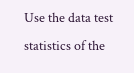Use the data test statistics of the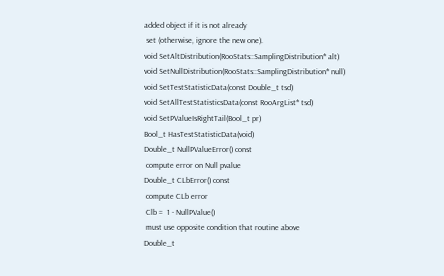added object if it is not already
 set (otherwise, ignore the new one).
void SetAltDistribution(RooStats::SamplingDistribution* alt)
void SetNullDistribution(RooStats::SamplingDistribution* null)
void SetTestStatisticData(const Double_t tsd)
void SetAllTestStatisticsData(const RooArgList* tsd)
void SetPValueIsRightTail(Bool_t pr)
Bool_t HasTestStatisticData(void)
Double_t NullPValueError() const
 compute error on Null pvalue
Double_t CLbError() const
 compute CLb error
 Clb =  1 - NullPValue()
 must use opposite condition that routine above
Double_t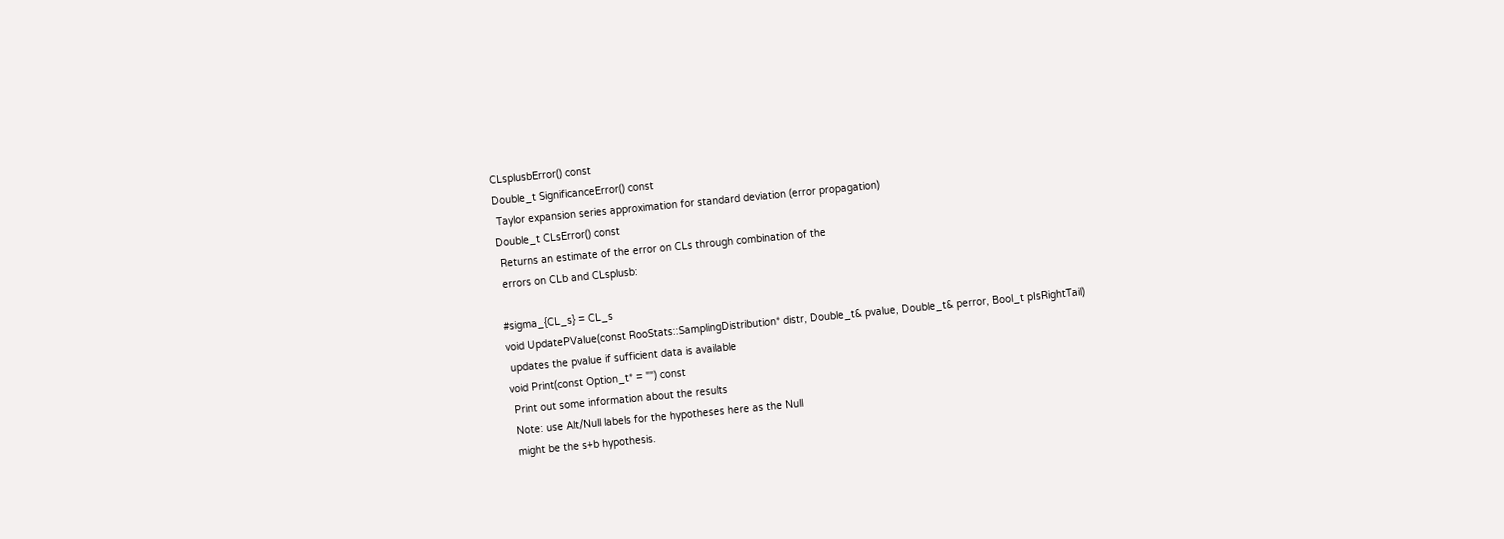CLsplusbError() const
Double_t SignificanceError() const
 Taylor expansion series approximation for standard deviation (error propagation)
Double_t CLsError() const
 Returns an estimate of the error on CLs through combination of the
 errors on CLb and CLsplusb:

#sigma_{CL_s} = CL_s
void UpdatePValue(const RooStats::SamplingDistribution* distr, Double_t& pvalue, Double_t& perror, Bool_t pIsRightTail)
 updates the pvalue if sufficient data is available
void Print(const Option_t* = "") const
 Print out some information about the results
 Note: use Alt/Null labels for the hypotheses here as the Null
 might be the s+b hypothesis.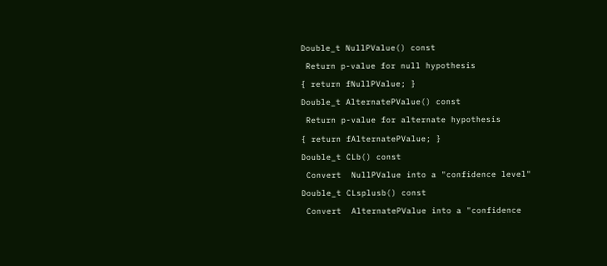Double_t NullPValue() const
 Return p-value for null hypothesis
{ return fNullPValue; }
Double_t AlternatePValue() const
 Return p-value for alternate hypothesis
{ return fAlternatePValue; }
Double_t CLb() const
 Convert  NullPValue into a "confidence level"
Double_t CLsplusb() const
 Convert  AlternatePValue into a "confidence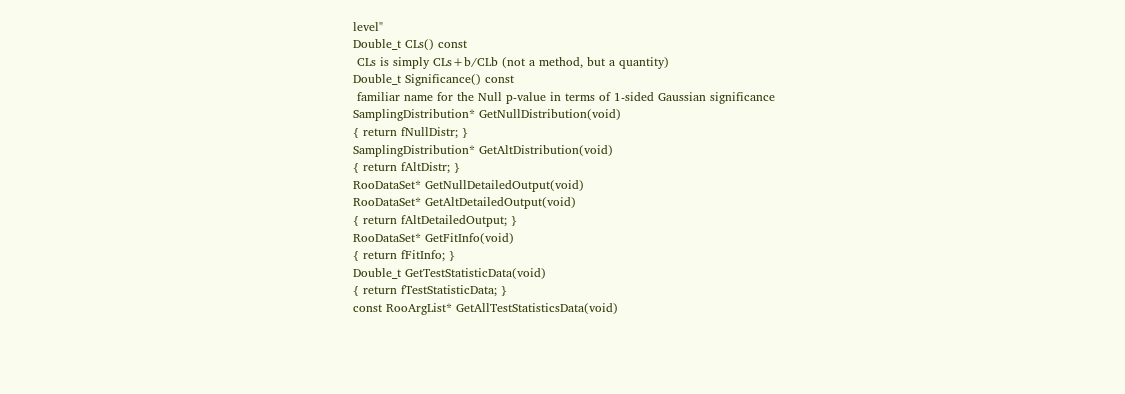level"
Double_t CLs() const
 CLs is simply CLs+b/CLb (not a method, but a quantity)
Double_t Significance() const
 familiar name for the Null p-value in terms of 1-sided Gaussian significance
SamplingDistribution* GetNullDistribution(void)
{ return fNullDistr; }
SamplingDistribution* GetAltDistribution(void)
{ return fAltDistr; }
RooDataSet* GetNullDetailedOutput(void)
RooDataSet* GetAltDetailedOutput(void)
{ return fAltDetailedOutput; }
RooDataSet* GetFitInfo(void)
{ return fFitInfo; }
Double_t GetTestStatisticData(void)
{ return fTestStatisticData; }
const RooArgList* GetAllTestStatisticsData(void)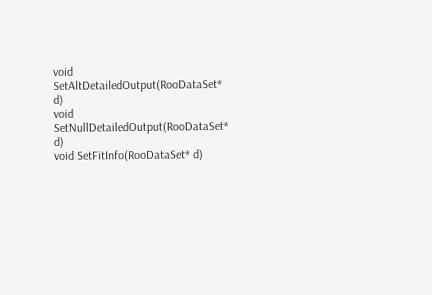void SetAltDetailedOutput(RooDataSet* d)
void SetNullDetailedOutput(RooDataSet* d)
void SetFitInfo(RooDataSet* d)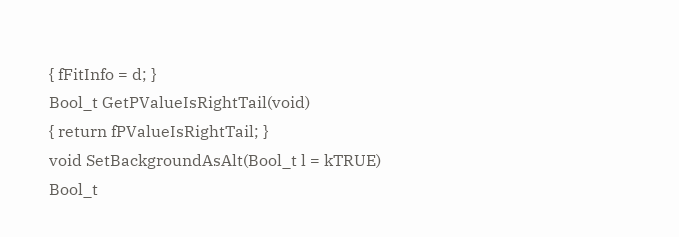{ fFitInfo = d; }
Bool_t GetPValueIsRightTail(void)
{ return fPValueIsRightTail; }
void SetBackgroundAsAlt(Bool_t l = kTRUE)
Bool_t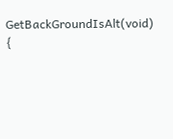GetBackGroundIsAlt(void)
{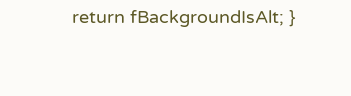return fBackgroundIsAlt; }